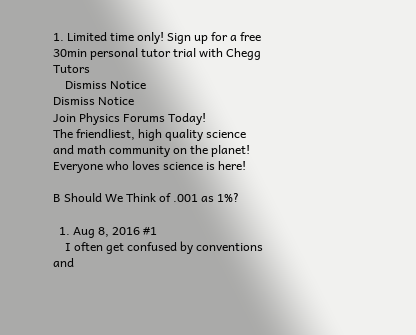1. Limited time only! Sign up for a free 30min personal tutor trial with Chegg Tutors
    Dismiss Notice
Dismiss Notice
Join Physics Forums Today!
The friendliest, high quality science and math community on the planet! Everyone who loves science is here!

B Should We Think of .001 as 1%?

  1. Aug 8, 2016 #1
    I often get confused by conventions and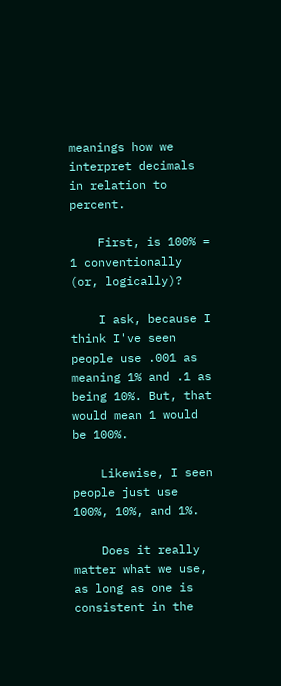meanings how we interpret decimals in relation to percent.

    First, is 100% = 1 conventionally (or, logically)?

    I ask, because I think I've seen people use .001 as meaning 1% and .1 as being 10%. But, that would mean 1 would be 100%.

    Likewise, I seen people just use 100%, 10%, and 1%.

    Does it really matter what we use, as long as one is consistent in the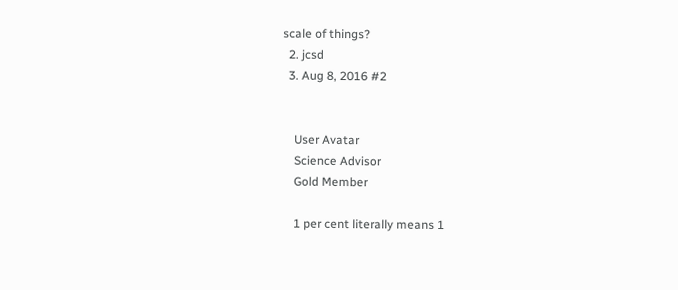scale of things?
  2. jcsd
  3. Aug 8, 2016 #2


    User Avatar
    Science Advisor
    Gold Member

    1 per cent literally means 1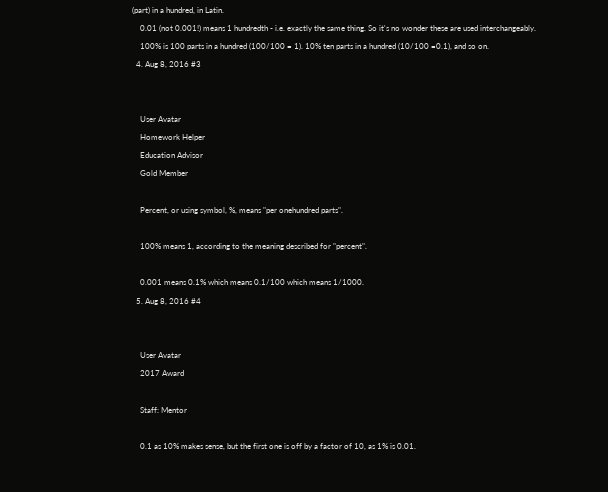(part) in a hundred, in Latin.
    0.01 (not 0.001!) means 1 hundredth - i.e. exactly the same thing. So it's no wonder these are used interchangeably.
    100% is 100 parts in a hundred (100/100 = 1). 10% ten parts in a hundred (10/100 =0.1), and so on.
  4. Aug 8, 2016 #3


    User Avatar
    Homework Helper
    Education Advisor
    Gold Member

    Percent, or using symbol, %, means "per onehundred parts".

    100% means 1, according to the meaning described for "percent".

    0.001 means 0.1% which means 0.1/100 which means 1/1000.
  5. Aug 8, 2016 #4


    User Avatar
    2017 Award

    Staff: Mentor

    0.1 as 10% makes sense, but the first one is off by a factor of 10, as 1% is 0.01.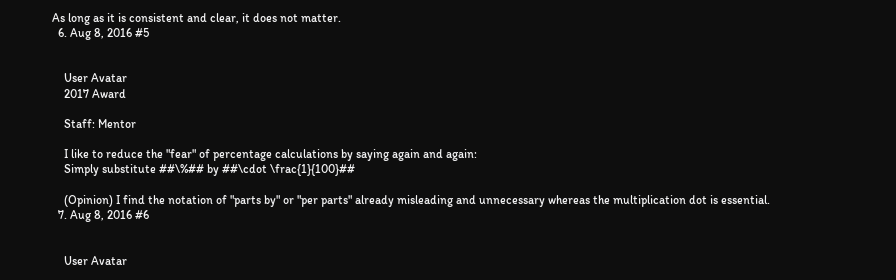As long as it is consistent and clear, it does not matter.
  6. Aug 8, 2016 #5


    User Avatar
    2017 Award

    Staff: Mentor

    I like to reduce the "fear" of percentage calculations by saying again and again:
    Simply substitute ##\%## by ##\cdot \frac{1}{100}##

    (Opinion) I find the notation of "parts by" or "per parts" already misleading and unnecessary whereas the multiplication dot is essential.
  7. Aug 8, 2016 #6


    User Avatar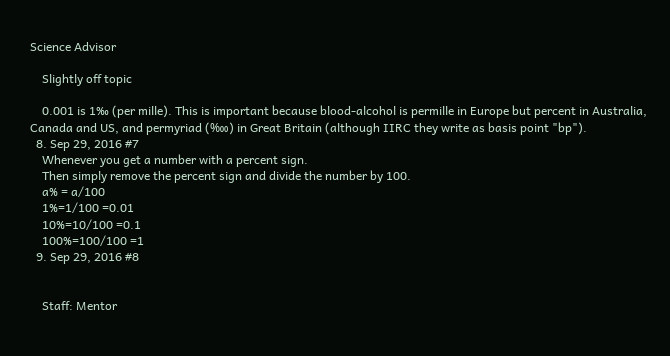Science Advisor

    Slightly off topic

    0.001 is 1‰ (per mille). This is important because blood-alcohol is permille in Europe but percent in Australia, Canada and US, and permyriad (‱) in Great Britain (although IIRC they write as basis point "bp").
  8. Sep 29, 2016 #7
    Whenever you get a number with a percent sign.
    Then simply remove the percent sign and divide the number by 100.
    a% = a/100
    1%=1/100 =0.01
    10%=10/100 =0.1
    100%=100/100 =1
  9. Sep 29, 2016 #8


    Staff: Mentor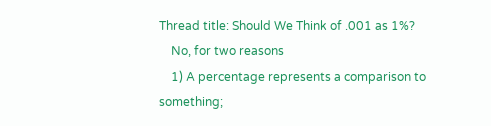Thread title: Should We Think of .001 as 1%?
    No, for two reasons
    1) A percentage represents a comparison to something;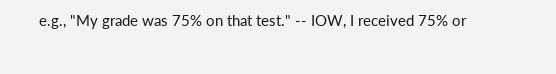e.g., "My grade was 75% on that test." -- IOW, I received 75% or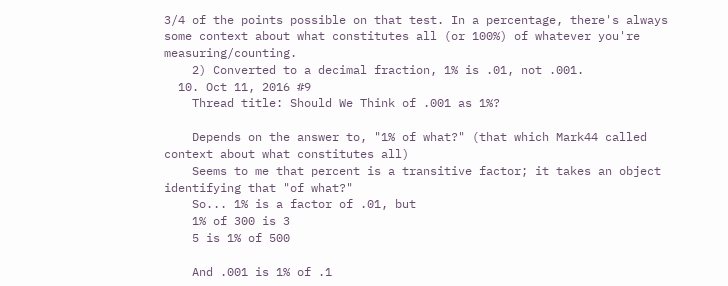3/4 of the points possible on that test. In a percentage, there's always some context about what constitutes all (or 100%) of whatever you're measuring/counting.
    2) Converted to a decimal fraction, 1% is .01, not .001.
  10. Oct 11, 2016 #9
    Thread title: Should We Think of .001 as 1%?

    Depends on the answer to, "1% of what?" (that which Mark44 called context about what constitutes all)
    Seems to me that percent is a transitive factor; it takes an object identifying that "of what?"
    So... 1% is a factor of .01, but
    1% of 300 is 3
    5 is 1% of 500

    And .001 is 1% of .1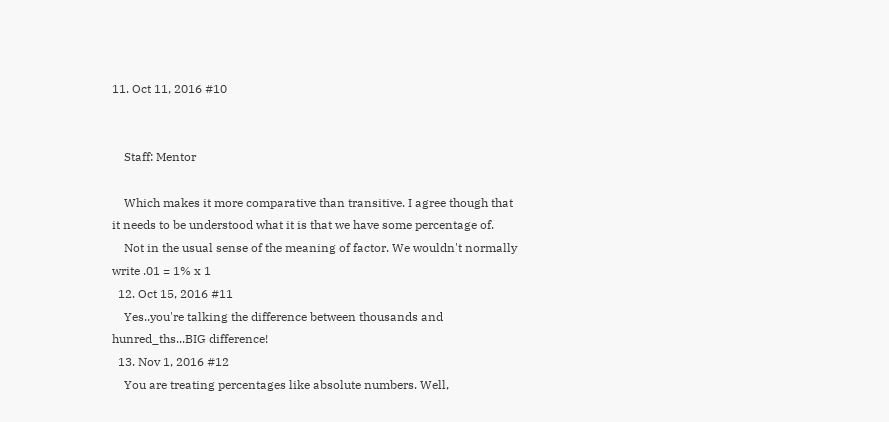11. Oct 11, 2016 #10


    Staff: Mentor

    Which makes it more comparative than transitive. I agree though that it needs to be understood what it is that we have some percentage of.
    Not in the usual sense of the meaning of factor. We wouldn't normally write .01 = 1% x 1
  12. Oct 15, 2016 #11
    Yes..you're talking the difference between thousands and hunred_ths...BIG difference!
  13. Nov 1, 2016 #12
    You are treating percentages like absolute numbers. Well,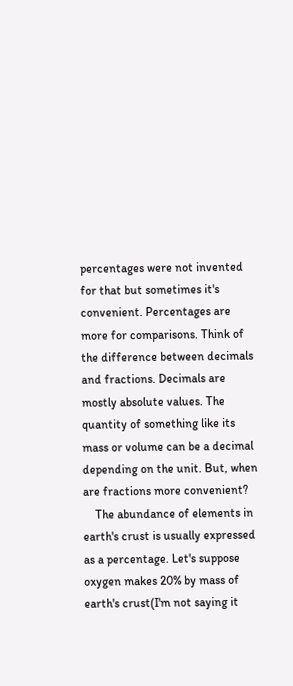percentages were not invented for that but sometimes it's convenient. Percentages are more for comparisons. Think of the difference between decimals and fractions. Decimals are mostly absolute values. The quantity of something like its mass or volume can be a decimal depending on the unit. But, when are fractions more convenient?
    The abundance of elements in earth's crust is usually expressed as a percentage. Let's suppose oxygen makes 20% by mass of earth's crust(I'm not saying it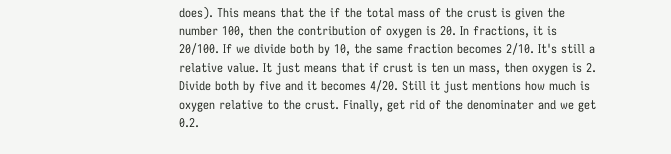does). This means that the if the total mass of the crust is given the number 100, then the contribution of oxygen is 20. In fractions, it is 20/100. If we divide both by 10, the same fraction becomes 2/10. It's still a relative value. It just means that if crust is ten un mass, then oxygen is 2. Divide both by five and it becomes 4/20. Still it just mentions how much is oxygen relative to the crust. Finally, get rid of the denominater and we get 0.2.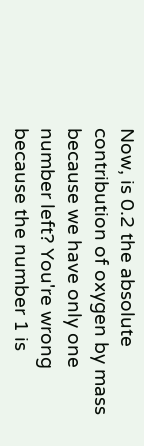Now, is 0.2 the absolute contribution of oxygen by mass because we have only one number left? You're wrong because the number 1 is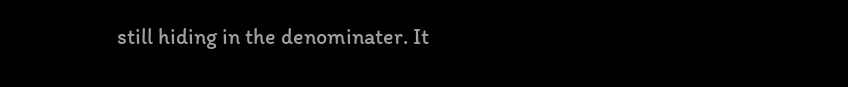still hiding in the denominater. It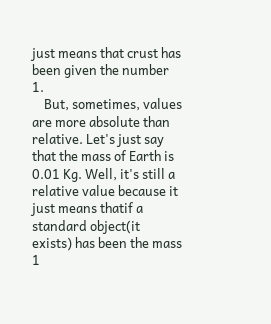just means that crust has been given the number 1.
    But, sometimes, values are more absolute than relative. Let's just say that the mass of Earth is 0.01 Kg. Well, it's still a relative value because it just means thatif a standard object(it exists) has been the mass 1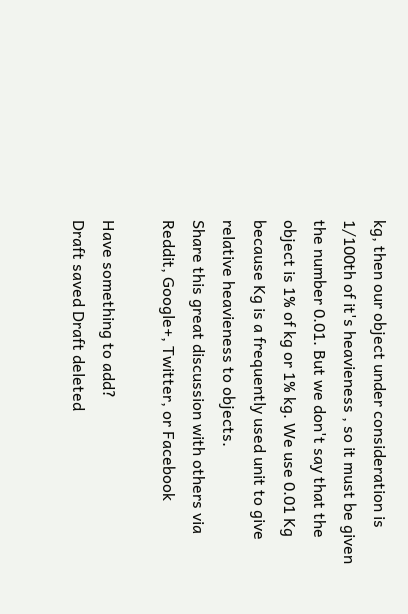kg, then our object under consideration is 1/100th of it's heavieness , so it must be given the number 0.01. But we don't say that the object is 1% of kg or 1% kg. We use 0.01 Kg because Kg is a frequently used unit to give relative heavieness to objects.
Share this great discussion with others via Reddit, Google+, Twitter, or Facebook

Have something to add?
Draft saved Draft deleted